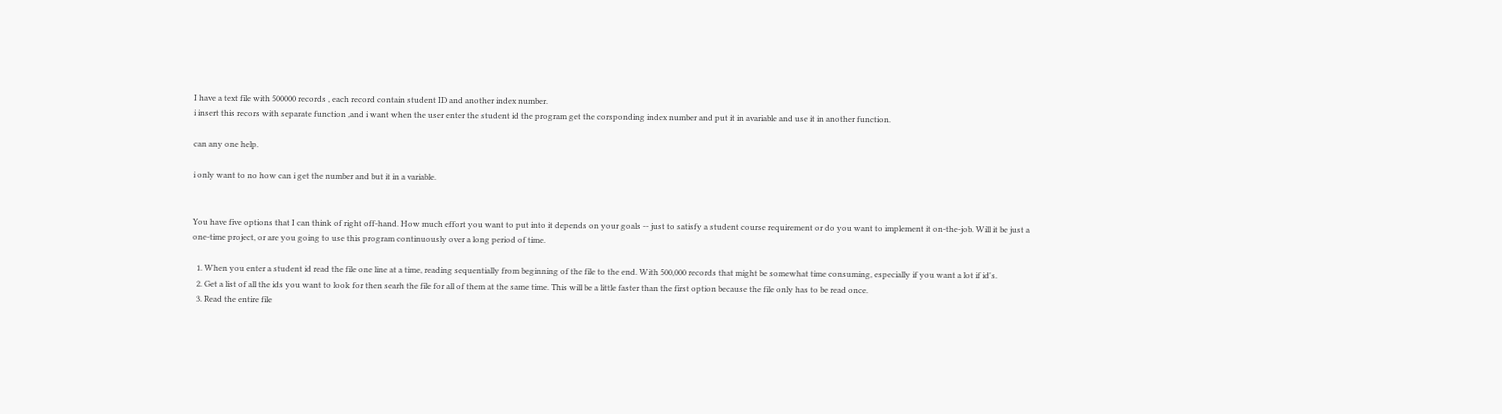I have a text file with 500000 records , each record contain student ID and another index number.
i insert this recors with separate function ,and i want when the user enter the student id the program get the corsponding index number and put it in avariable and use it in another function.

can any one help.

i only want to no how can i get the number and but it in a variable.


You have five options that I can think of right off-hand. How much effort you want to put into it depends on your goals -- just to satisfy a student course requirement or do you want to implement it on-the-job. Will it be just a one-time project, or are you going to use this program continuously over a long period of time.

  1. When you enter a student id read the file one line at a time, reading sequentially from beginning of the file to the end. With 500,000 records that might be somewhat time consuming, especially if you want a lot if id's.
  2. Get a list of all the ids you want to look for then searh the file for all of them at the same time. This will be a little faster than the first option because the file only has to be read once.
  3. Read the entire file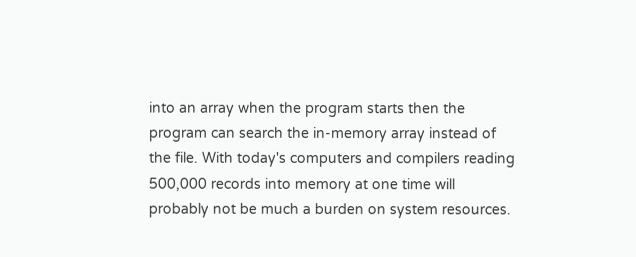into an array when the program starts then the program can search the in-memory array instead of the file. With today's computers and compilers reading 500,000 records into memory at one time will probably not be much a burden on system resources.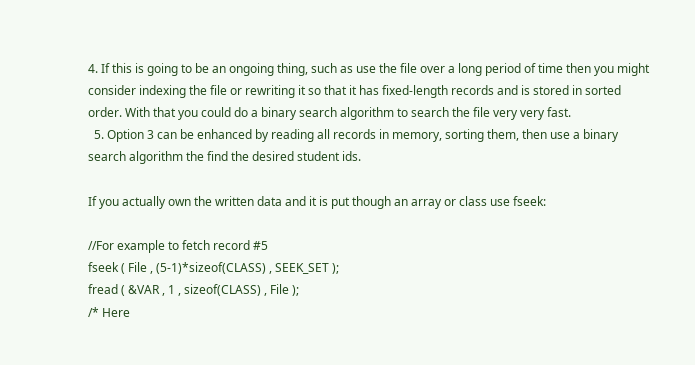4. If this is going to be an ongoing thing, such as use the file over a long period of time then you might consider indexing the file or rewriting it so that it has fixed-length records and is stored in sorted order. With that you could do a binary search algorithm to search the file very very fast.
  5. Option 3 can be enhanced by reading all records in memory, sorting them, then use a binary search algorithm the find the desired student ids.

If you actually own the written data and it is put though an array or class use fseek:

//For example to fetch record #5
fseek ( File , (5-1)*sizeof(CLASS) , SEEK_SET );
fread ( &VAR , 1 , sizeof(CLASS) , File );
/* Here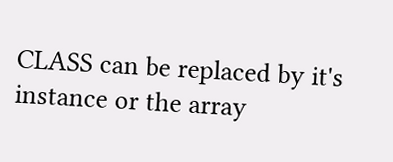CLASS can be replaced by it's instance or the array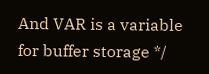And VAR is a variable for buffer storage */